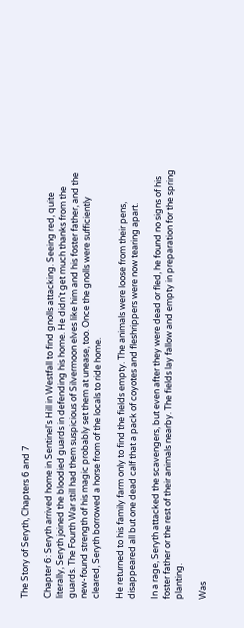The Story of Seryth, Chapters 6 and 7

Chapter 6: Seryth arrived home in Sentinel's Hill in Westfall to find gnolls attacking. Seeing red, quite literally, Seryth joined the bloodied guards in defending his home. He didn't get much thanks from the guards. The Fourth War still had them suspicious of Silvermoon elves like him and his foster father, and the new-found strength of his magic probably set them at unease, too. Once the gnolls were sufficiently cleared, Seryth borrowed a horse from of the locals to ride home.

He returned to his family farm only to find the fields empty. The animals were loose from their pens, disappeared all but one dead calf that a pack of coyotes and fleshrippers were now tearing apart.

In a rage, Seryth attacked the scavengers, but even after they were dead or fled, he found no signs of his foster father or the rest of their animals nearby. The fields lay fallow and empty in preparation for the spring planting.

Was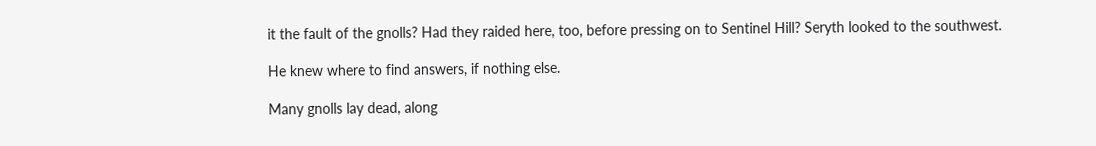it the fault of the gnolls? Had they raided here, too, before pressing on to Sentinel Hill? Seryth looked to the southwest.

He knew where to find answers, if nothing else.

Many gnolls lay dead, along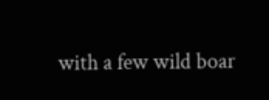with a few wild boar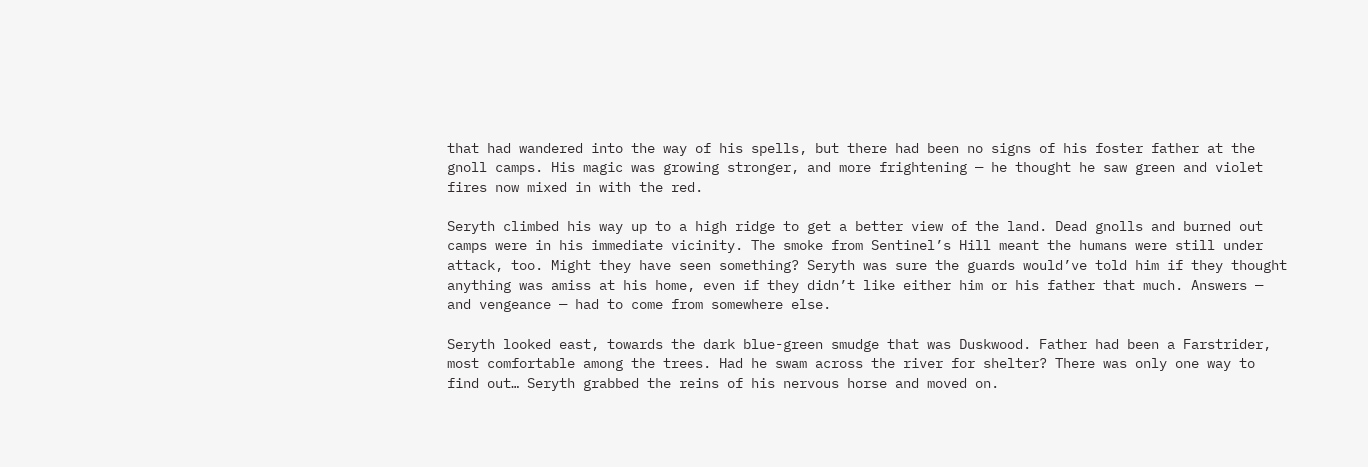that had wandered into the way of his spells, but there had been no signs of his foster father at the gnoll camps. His magic was growing stronger, and more frightening — he thought he saw green and violet fires now mixed in with the red.

Seryth climbed his way up to a high ridge to get a better view of the land. Dead gnolls and burned out camps were in his immediate vicinity. The smoke from Sentinel’s Hill meant the humans were still under attack, too. Might they have seen something? Seryth was sure the guards would’ve told him if they thought anything was amiss at his home, even if they didn’t like either him or his father that much. Answers — and vengeance — had to come from somewhere else.

Seryth looked east, towards the dark blue-green smudge that was Duskwood. Father had been a Farstrider, most comfortable among the trees. Had he swam across the river for shelter? There was only one way to find out… Seryth grabbed the reins of his nervous horse and moved on.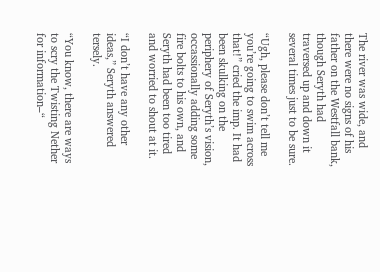The river was wide, and there were no signs of his father on the Westfall bank, though Seryth had traversed up and down it several times just to be sure.

“Ugh, please don’t tell me you’re going to swim across that!” cried the imp. It had been skulking on the periphery of Seryth’s vision, occassionally adding some fire bolts to his own, and Seryth had been too tired and worried to shout at it.

“I don’t have any other ideas,” Seryth answered tersely.

“You know, there are ways to scry the Twisting Nether for information–“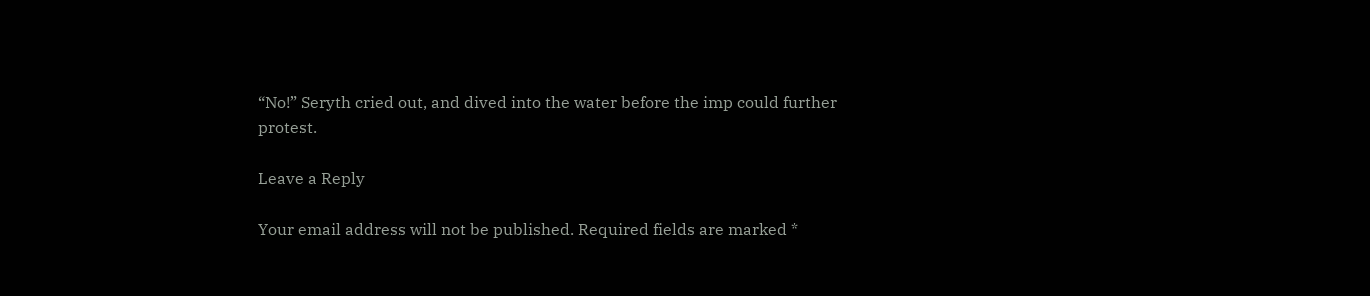“No!” Seryth cried out, and dived into the water before the imp could further protest.

Leave a Reply

Your email address will not be published. Required fields are marked *